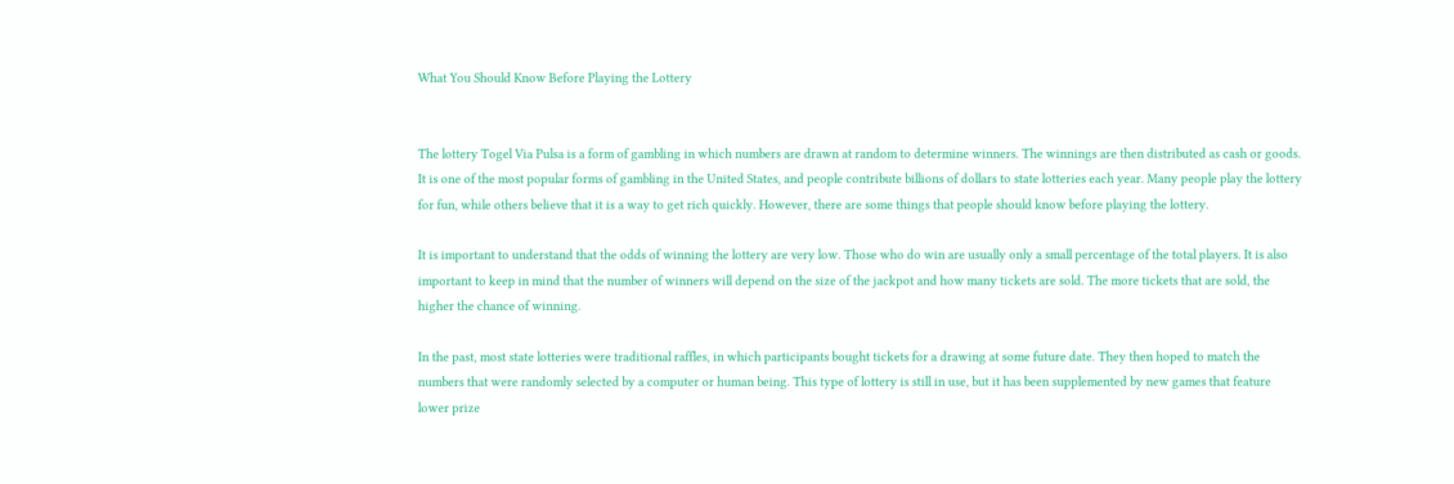What You Should Know Before Playing the Lottery


The lottery Togel Via Pulsa is a form of gambling in which numbers are drawn at random to determine winners. The winnings are then distributed as cash or goods. It is one of the most popular forms of gambling in the United States, and people contribute billions of dollars to state lotteries each year. Many people play the lottery for fun, while others believe that it is a way to get rich quickly. However, there are some things that people should know before playing the lottery.

It is important to understand that the odds of winning the lottery are very low. Those who do win are usually only a small percentage of the total players. It is also important to keep in mind that the number of winners will depend on the size of the jackpot and how many tickets are sold. The more tickets that are sold, the higher the chance of winning.

In the past, most state lotteries were traditional raffles, in which participants bought tickets for a drawing at some future date. They then hoped to match the numbers that were randomly selected by a computer or human being. This type of lottery is still in use, but it has been supplemented by new games that feature lower prize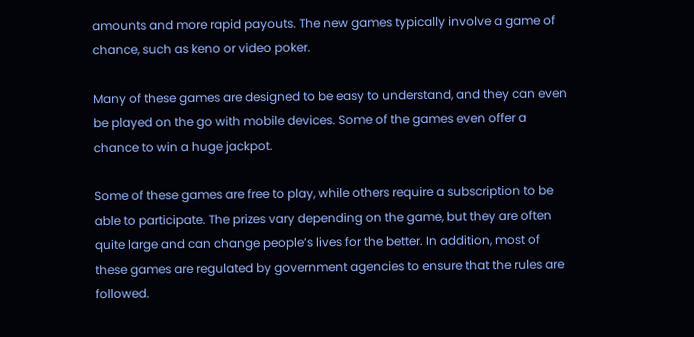amounts and more rapid payouts. The new games typically involve a game of chance, such as keno or video poker.

Many of these games are designed to be easy to understand, and they can even be played on the go with mobile devices. Some of the games even offer a chance to win a huge jackpot.

Some of these games are free to play, while others require a subscription to be able to participate. The prizes vary depending on the game, but they are often quite large and can change people’s lives for the better. In addition, most of these games are regulated by government agencies to ensure that the rules are followed.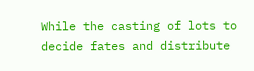While the casting of lots to decide fates and distribute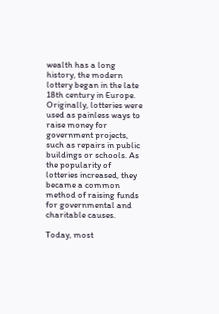wealth has a long history, the modern lottery began in the late 18th century in Europe. Originally, lotteries were used as painless ways to raise money for government projects, such as repairs in public buildings or schools. As the popularity of lotteries increased, they became a common method of raising funds for governmental and charitable causes.

Today, most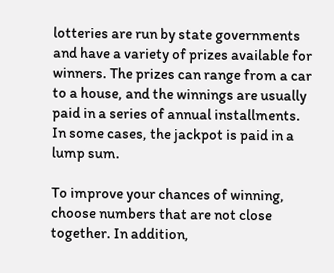lotteries are run by state governments and have a variety of prizes available for winners. The prizes can range from a car to a house, and the winnings are usually paid in a series of annual installments. In some cases, the jackpot is paid in a lump sum.

To improve your chances of winning, choose numbers that are not close together. In addition,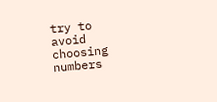try to avoid choosing numbers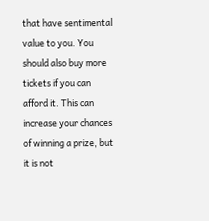that have sentimental value to you. You should also buy more tickets if you can afford it. This can increase your chances of winning a prize, but it is not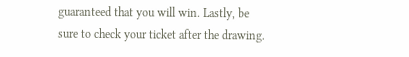guaranteed that you will win. Lastly, be sure to check your ticket after the drawing.